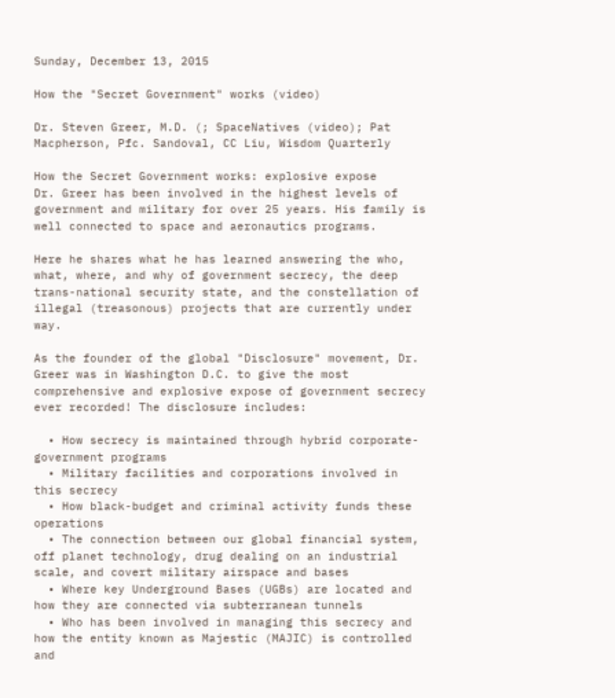Sunday, December 13, 2015

How the "Secret Government" works (video)

Dr. Steven Greer, M.D. (; SpaceNatives (video); Pat Macpherson, Pfc. Sandoval, CC Liu, Wisdom Quarterly

How the Secret Government works: explosive expose
Dr. Greer has been involved in the highest levels of government and military for over 25 years. His family is well connected to space and aeronautics programs.

Here he shares what he has learned answering the who, what, where, and why of government secrecy, the deep trans-national security state, and the constellation of illegal (treasonous) projects that are currently under way.

As the founder of the global "Disclosure" movement, Dr. Greer was in Washington D.C. to give the most comprehensive and explosive expose of government secrecy ever recorded! The disclosure includes:

  • How secrecy is maintained through hybrid corporate-government programs
  • Military facilities and corporations involved in this secrecy
  • How black-budget and criminal activity funds these operations
  • The connection between our global financial system, off planet technology, drug dealing on an industrial scale, and covert military airspace and bases
  • Where key Underground Bases (UGBs) are located and how they are connected via subterranean tunnels
  • Who has been involved in managing this secrecy and how the entity known as Majestic (MAJIC) is controlled and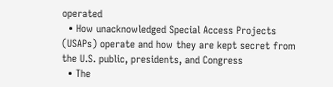operated
  • How unacknowledged Special Access Projects (USAPs) operate and how they are kept secret from the U.S. public, presidents, and Congress
  • The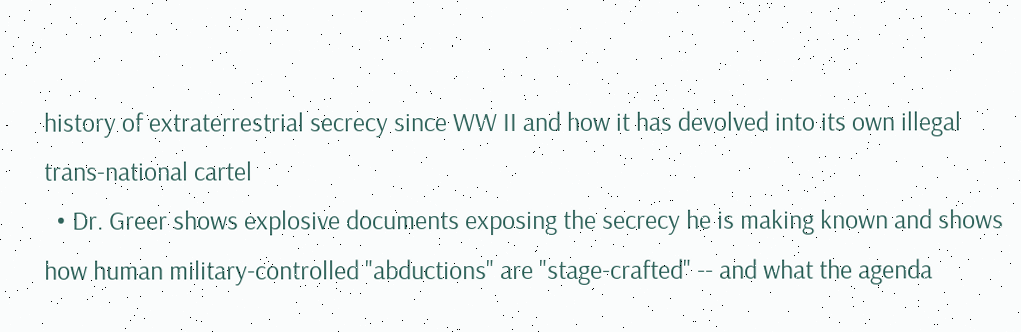history of extraterrestrial secrecy since WW II and how it has devolved into its own illegal trans-national cartel
  • Dr. Greer shows explosive documents exposing the secrecy he is making known and shows how human military-controlled "abductions" are "stage-crafted" -- and what the agenda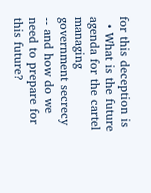for this deception is
  • What is the future agenda for the cartel managing government secrecy -- and how do we need to prepare for this future?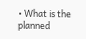• What is the planned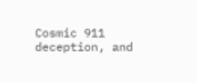Cosmic 911 deception, and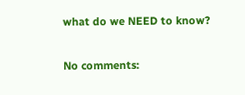what do we NEED to know?

No comments: